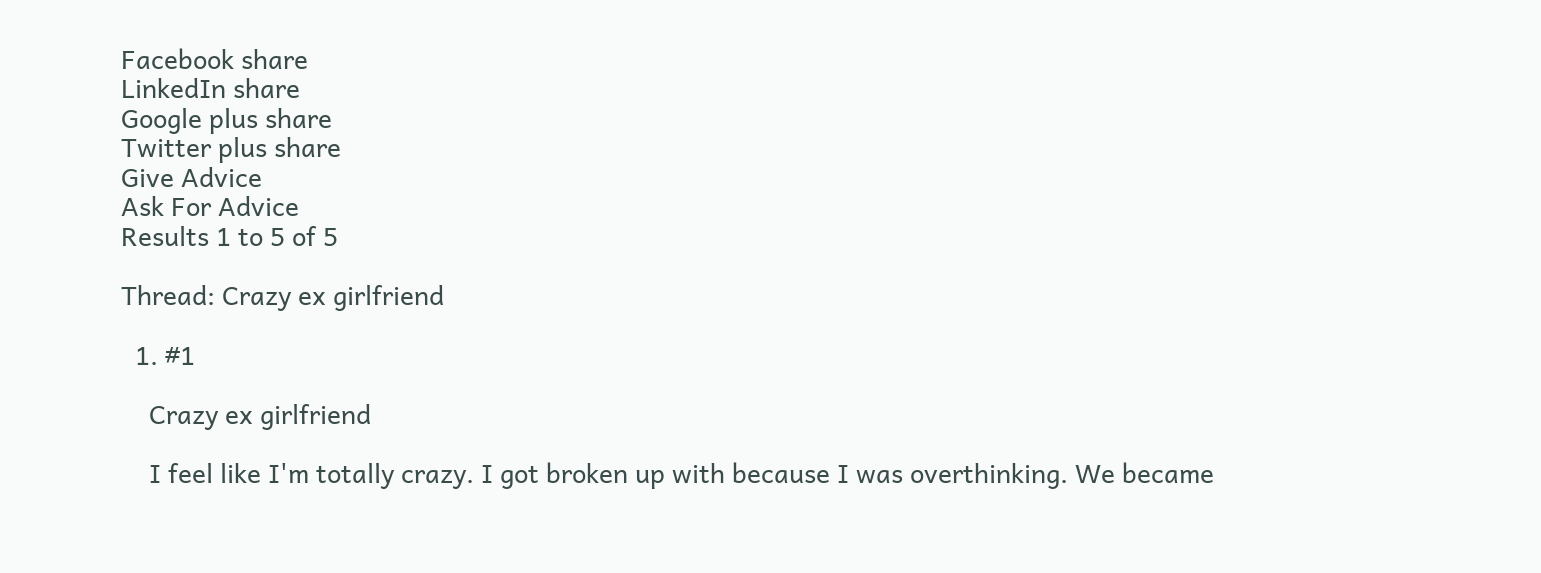Facebook share
LinkedIn share
Google plus share
Twitter plus share
Give Advice
Ask For Advice
Results 1 to 5 of 5

Thread: Crazy ex girlfriend

  1. #1

    Crazy ex girlfriend

    I feel like I'm totally crazy. I got broken up with because I was overthinking. We became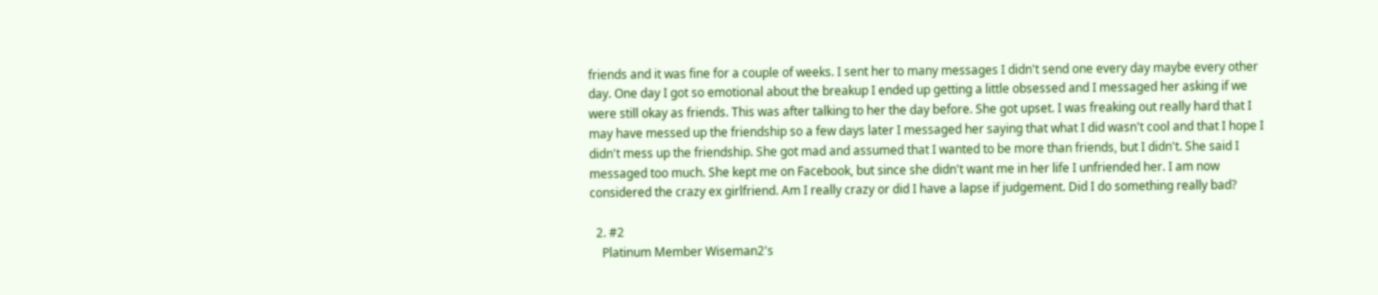friends and it was fine for a couple of weeks. I sent her to many messages I didn't send one every day maybe every other day. One day I got so emotional about the breakup I ended up getting a little obsessed and I messaged her asking if we were still okay as friends. This was after talking to her the day before. She got upset. I was freaking out really hard that I may have messed up the friendship so a few days later I messaged her saying that what I did wasn't cool and that I hope I didn't mess up the friendship. She got mad and assumed that I wanted to be more than friends, but I didn't. She said I messaged too much. She kept me on Facebook, but since she didn't want me in her life I unfriended her. I am now considered the crazy ex girlfriend. Am I really crazy or did I have a lapse if judgement. Did I do something really bad?

  2. #2
    Platinum Member Wiseman2's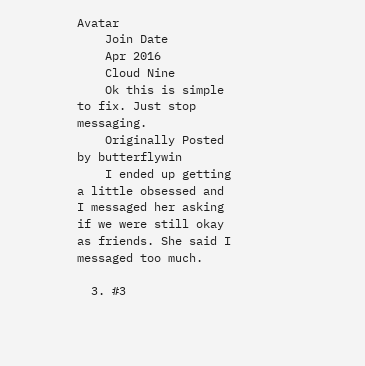Avatar
    Join Date
    Apr 2016
    Cloud Nine
    Ok this is simple to fix. Just stop messaging.
    Originally Posted by butterflywin
    I ended up getting a little obsessed and I messaged her asking if we were still okay as friends. She said I messaged too much.

  3. #3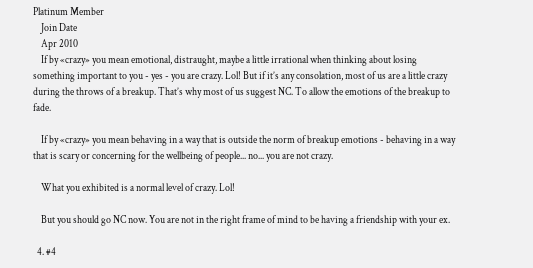Platinum Member
    Join Date
    Apr 2010
    If by «crazy» you mean emotional, distraught, maybe a little irrational when thinking about losing something important to you - yes - you are crazy. Lol! But if it’s any consolation, most of us are a little crazy during the throws of a breakup. That’s why most of us suggest NC. To allow the emotions of the breakup to fade.

    If by «crazy» you mean behaving in a way that is outside the norm of breakup emotions - behaving in a way that is scary or concerning for the wellbeing of people... no... you are not crazy.

    What you exhibited is a normal level of crazy. Lol!

    But you should go NC now. You are not in the right frame of mind to be having a friendship with your ex.

  4. #4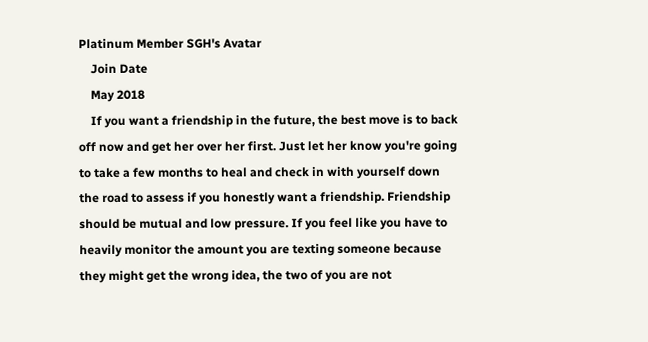Platinum Member SGH's Avatar
    Join Date
    May 2018
    If you want a friendship in the future, the best move is to back off now and get her over her first. Just let her know you're going to take a few months to heal and check in with yourself down the road to assess if you honestly want a friendship. Friendship should be mutual and low pressure. If you feel like you have to heavily monitor the amount you are texting someone because they might get the wrong idea, the two of you are not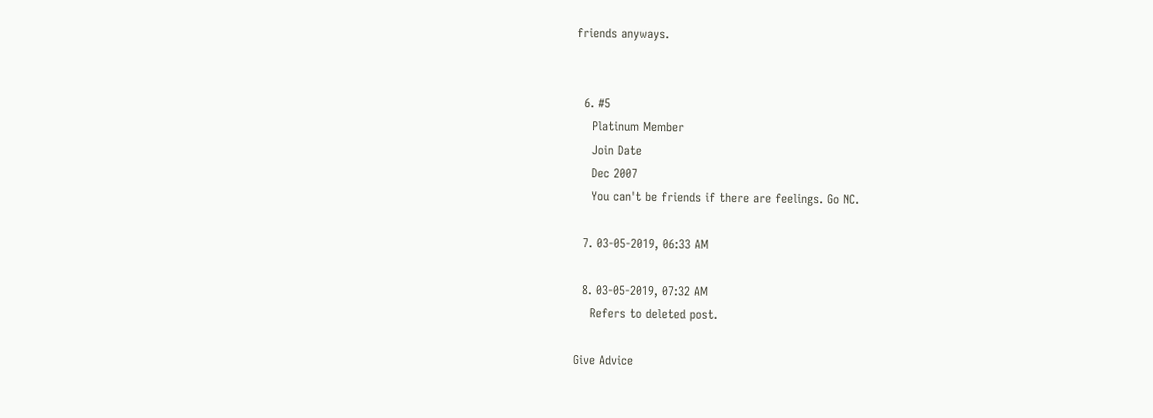friends anyways.


  6. #5
    Platinum Member
    Join Date
    Dec 2007
    You can't be friends if there are feelings. Go NC.

  7. 03-05-2019, 06:33 AM

  8. 03-05-2019, 07:32 AM
    Refers to deleted post.

Give Advice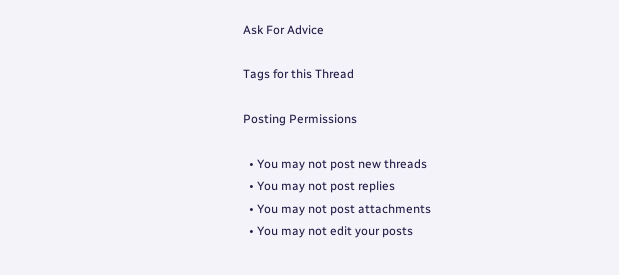Ask For Advice

Tags for this Thread

Posting Permissions

  • You may not post new threads
  • You may not post replies
  • You may not post attachments
  • You may not edit your posts